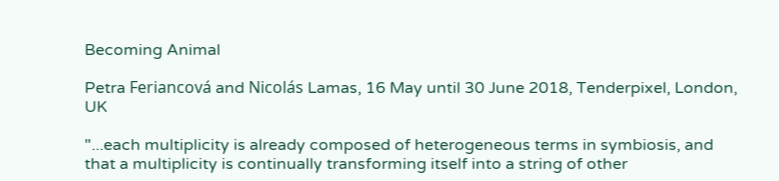Becoming Animal

Petra Feriancová and Nicolás Lamas, 16 May until 30 June 2018, Tenderpixel, London, UK

"...each multiplicity is already composed of heterogeneous terms in symbiosis, and that a multiplicity is continually transforming itself into a string of other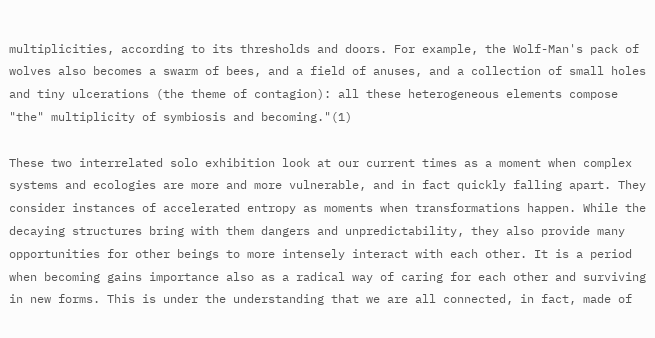multiplicities, according to its thresholds and doors. For example, the Wolf-Man's pack of wolves also becomes a swarm of bees, and a field of anuses, and a collection of small holes and tiny ulcerations (the theme of contagion): all these heterogeneous elements compose "the" multiplicity of symbiosis and becoming."(1)

These two interrelated solo exhibition look at our current times as a moment when complex systems and ecologies are more and more vulnerable, and in fact quickly falling apart. They consider instances of accelerated entropy as moments when transformations happen. While the decaying structures bring with them dangers and unpredictability, they also provide many opportunities for other beings to more intensely interact with each other. It is a period when becoming gains importance also as a radical way of caring for each other and surviving in new forms. This is under the understanding that we are all connected, in fact, made of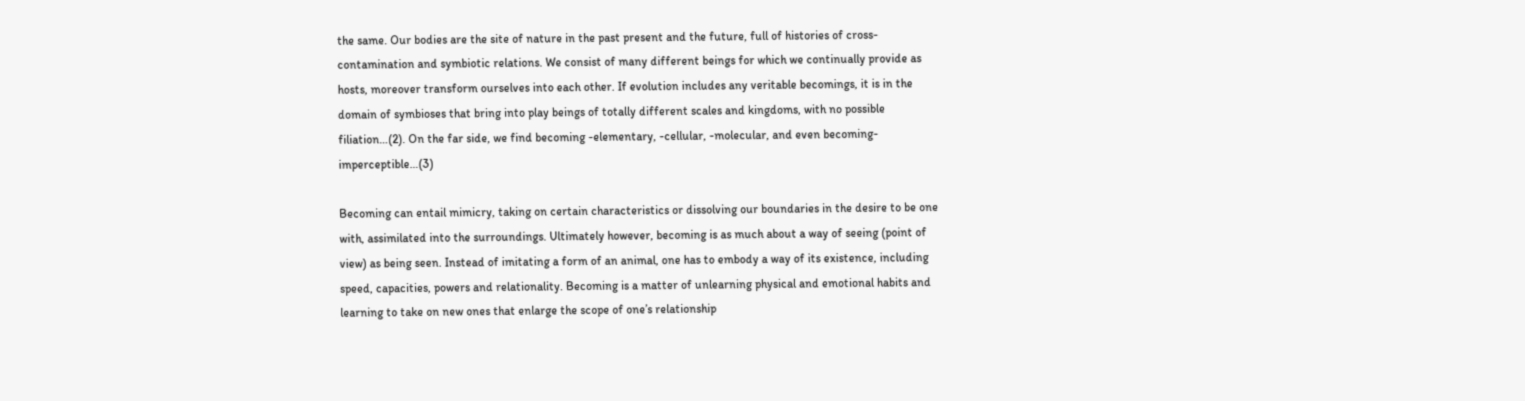the same. Our bodies are the site of nature in the past present and the future, full of histories of cross-contamination and symbiotic relations. We consist of many different beings for which we continually provide as hosts, moreover transform ourselves into each other. If evolution includes any veritable becomings, it is in the domain of symbioses that bring into play beings of totally different scales and kingdoms, with no possible filiation…(2). On the far side, we find becoming -elementary, -cellular, -molecular, and even becoming-imperceptible…(3)

Becoming can entail mimicry, taking on certain characteristics or dissolving our boundaries in the desire to be one with, assimilated into the surroundings. Ultimately however, becoming is as much about a way of seeing (point of view) as being seen. Instead of imitating a form of an animal, one has to embody a way of its existence, including speed, capacities, powers and relationality. Becoming is a matter of unlearning physical and emotional habits and learning to take on new ones that enlarge the scope of one’s relationship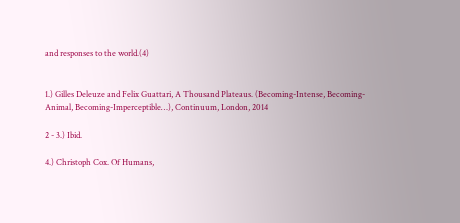and responses to the world.(4)


1.) Gilles Deleuze and Felix Guattari, A Thousand Plateaus. (Becoming-Intense, Becoming-Animal, Becoming-Imperceptible…), Continuum, London, 2014

2 - 3.) Ibid.

4.) Christoph Cox. Of Humans,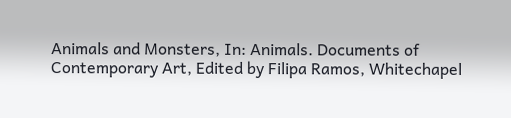Animals and Monsters, In: Animals. Documents of Contemporary Art, Edited by Filipa Ramos, Whitechapel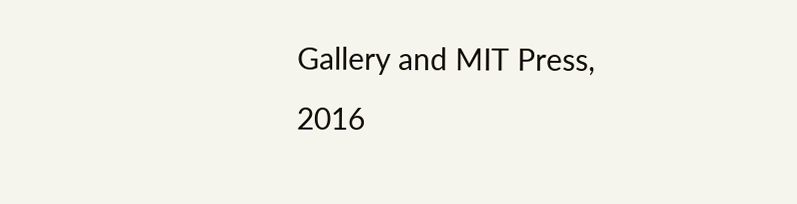Gallery and MIT Press, 2016